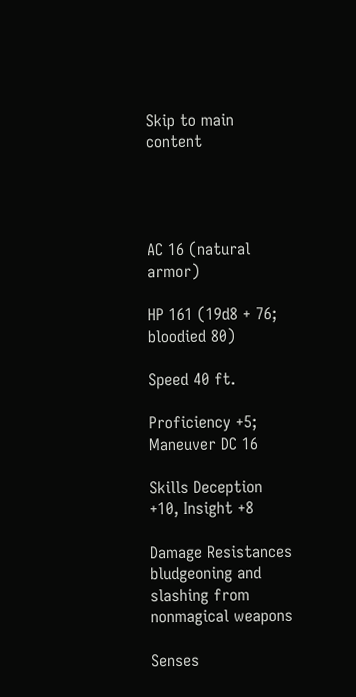Skip to main content




AC 16 (natural armor)

HP 161 (19d8 + 76; bloodied 80)

Speed 40 ft.

Proficiency +5; Maneuver DC 16

Skills Deception +10, Insight +8

Damage Resistances bludgeoning and slashing from nonmagical weapons

Senses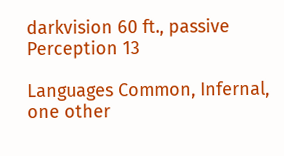darkvision 60 ft., passive Perception 13

Languages Common, Infernal, one other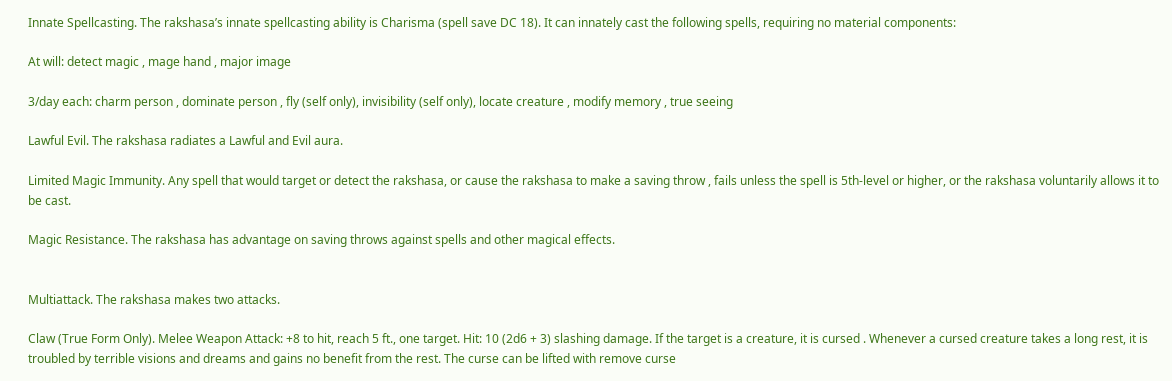Innate Spellcasting. The rakshasa’s innate spellcasting ability is Charisma (spell save DC 18). It can innately cast the following spells, requiring no material components:

At will: detect magic , mage hand , major image

3/day each: charm person , dominate person , fly (self only), invisibility (self only), locate creature , modify memory , true seeing

Lawful Evil. The rakshasa radiates a Lawful and Evil aura.

Limited Magic Immunity. Any spell that would target or detect the rakshasa, or cause the rakshasa to make a saving throw , fails unless the spell is 5th-level or higher, or the rakshasa voluntarily allows it to be cast.

Magic Resistance. The rakshasa has advantage on saving throws against spells and other magical effects.


Multiattack. The rakshasa makes two attacks.

Claw (True Form Only). Melee Weapon Attack: +8 to hit, reach 5 ft., one target. Hit: 10 (2d6 + 3) slashing damage. If the target is a creature, it is cursed . Whenever a cursed creature takes a long rest, it is troubled by terrible visions and dreams and gains no benefit from the rest. The curse can be lifted with remove curse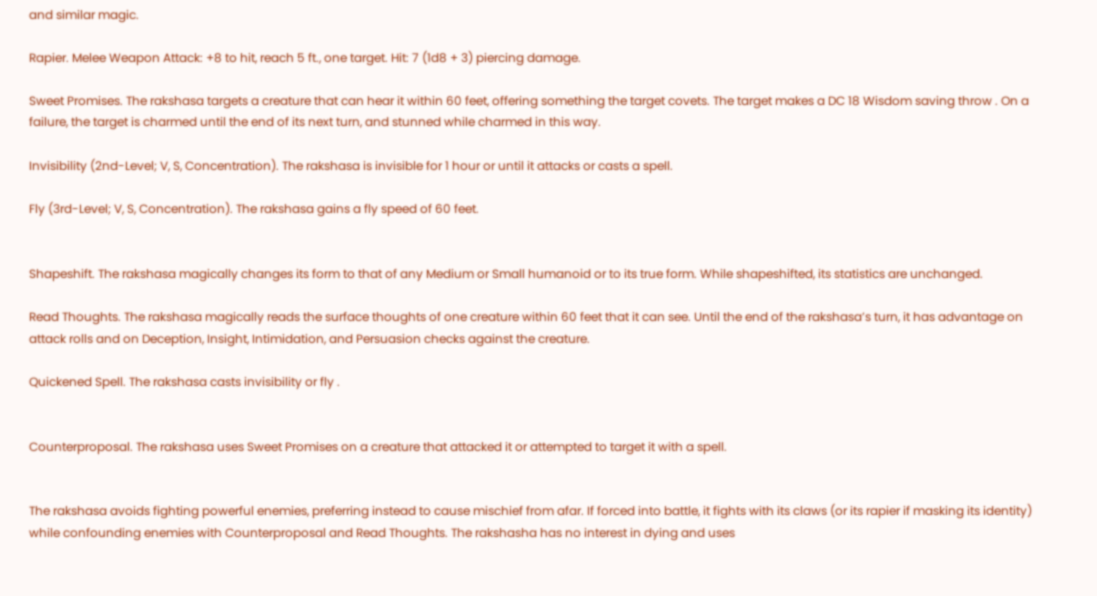and similar magic.

Rapier. Melee Weapon Attack: +8 to hit, reach 5 ft., one target. Hit: 7 (1d8 + 3) piercing damage.

Sweet Promises. The rakshasa targets a creature that can hear it within 60 feet, offering something the target covets. The target makes a DC 18 Wisdom saving throw . On a failure, the target is charmed until the end of its next turn, and stunned while charmed in this way.

Invisibility (2nd-Level; V, S, Concentration). The rakshasa is invisible for 1 hour or until it attacks or casts a spell.

Fly (3rd-Level; V, S, Concentration). The rakshasa gains a fly speed of 60 feet.


Shapeshift. The rakshasa magically changes its form to that of any Medium or Small humanoid or to its true form. While shapeshifted, its statistics are unchanged.

Read Thoughts. The rakshasa magically reads the surface thoughts of one creature within 60 feet that it can see. Until the end of the rakshasa’s turn, it has advantage on attack rolls and on Deception, Insight, Intimidation, and Persuasion checks against the creature.

Quickened Spell. The rakshasa casts invisibility or fly .


Counterproposal. The rakshasa uses Sweet Promises on a creature that attacked it or attempted to target it with a spell.


The rakshasa avoids fighting powerful enemies, preferring instead to cause mischief from afar. If forced into battle, it fights with its claws (or its rapier if masking its identity) while confounding enemies with Counterproposal and Read Thoughts. The rakshasha has no interest in dying and uses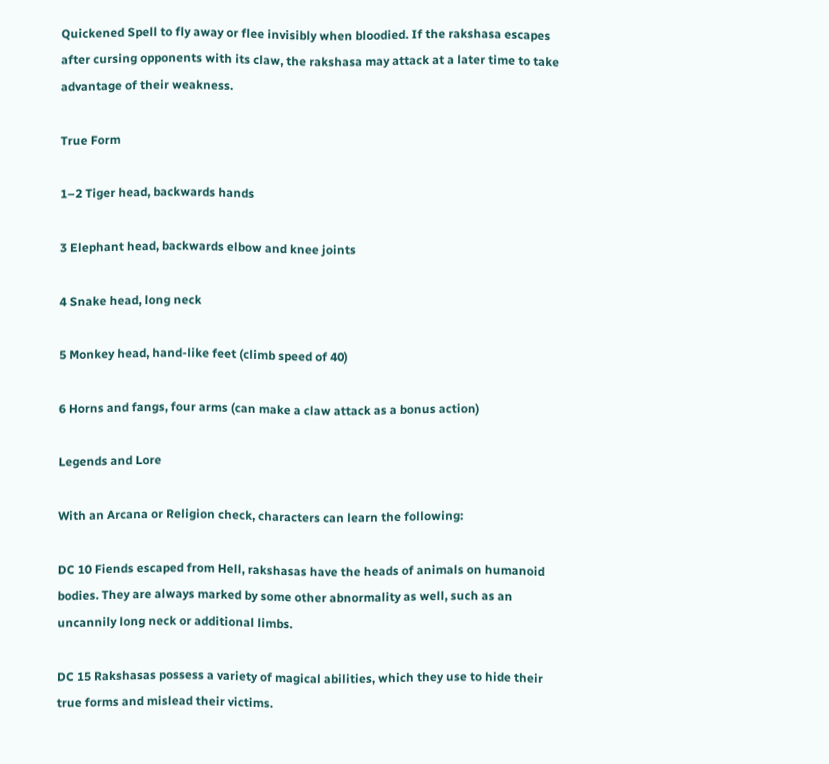Quickened Spell to fly away or flee invisibly when bloodied. If the rakshasa escapes after cursing opponents with its claw, the rakshasa may attack at a later time to take advantage of their weakness.

True Form

1–2 Tiger head, backwards hands

3 Elephant head, backwards elbow and knee joints

4 Snake head, long neck

5 Monkey head, hand-like feet (climb speed of 40)

6 Horns and fangs, four arms (can make a claw attack as a bonus action)

Legends and Lore

With an Arcana or Religion check, characters can learn the following:

DC 10 Fiends escaped from Hell, rakshasas have the heads of animals on humanoid bodies. They are always marked by some other abnormality as well, such as an uncannily long neck or additional limbs.

DC 15 Rakshasas possess a variety of magical abilities, which they use to hide their true forms and mislead their victims.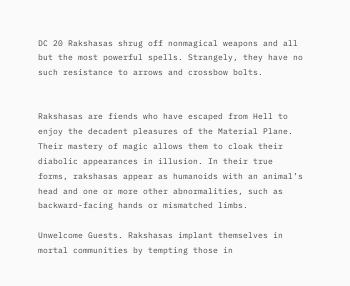DC 20 Rakshasas shrug off nonmagical weapons and all but the most powerful spells. Strangely, they have no such resistance to arrows and crossbow bolts.


Rakshasas are fiends who have escaped from Hell to enjoy the decadent pleasures of the Material Plane. Their mastery of magic allows them to cloak their diabolic appearances in illusion. In their true forms, rakshasas appear as humanoids with an animal’s head and one or more other abnormalities, such as backward-facing hands or mismatched limbs.

Unwelcome Guests. Rakshasas implant themselves in mortal communities by tempting those in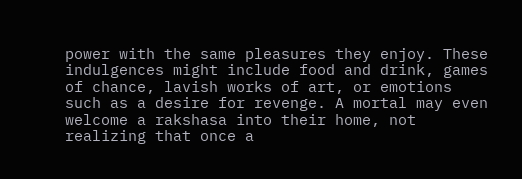power with the same pleasures they enjoy. These indulgences might include food and drink, games of chance, lavish works of art, or emotions such as a desire for revenge. A mortal may even welcome a rakshasa into their home, not realizing that once a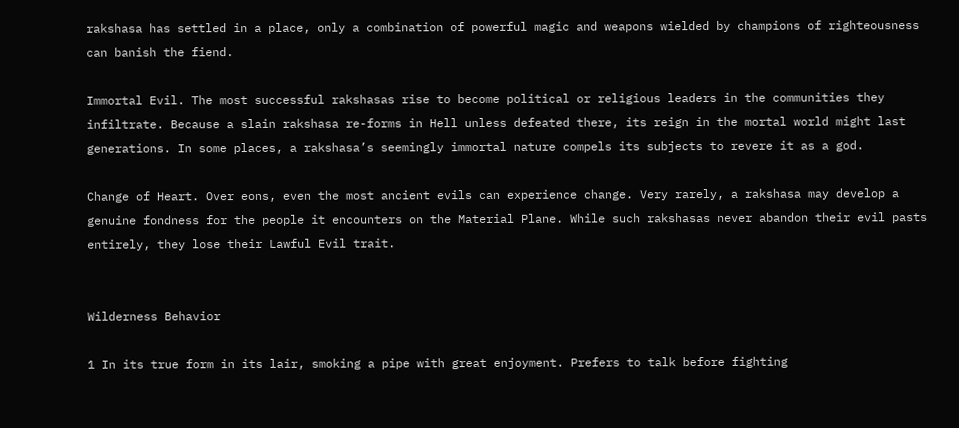rakshasa has settled in a place, only a combination of powerful magic and weapons wielded by champions of righteousness can banish the fiend.

Immortal Evil. The most successful rakshasas rise to become political or religious leaders in the communities they infiltrate. Because a slain rakshasa re-forms in Hell unless defeated there, its reign in the mortal world might last generations. In some places, a rakshasa’s seemingly immortal nature compels its subjects to revere it as a god.

Change of Heart. Over eons, even the most ancient evils can experience change. Very rarely, a rakshasa may develop a genuine fondness for the people it encounters on the Material Plane. While such rakshasas never abandon their evil pasts entirely, they lose their Lawful Evil trait.


Wilderness Behavior

1 In its true form in its lair, smoking a pipe with great enjoyment. Prefers to talk before fighting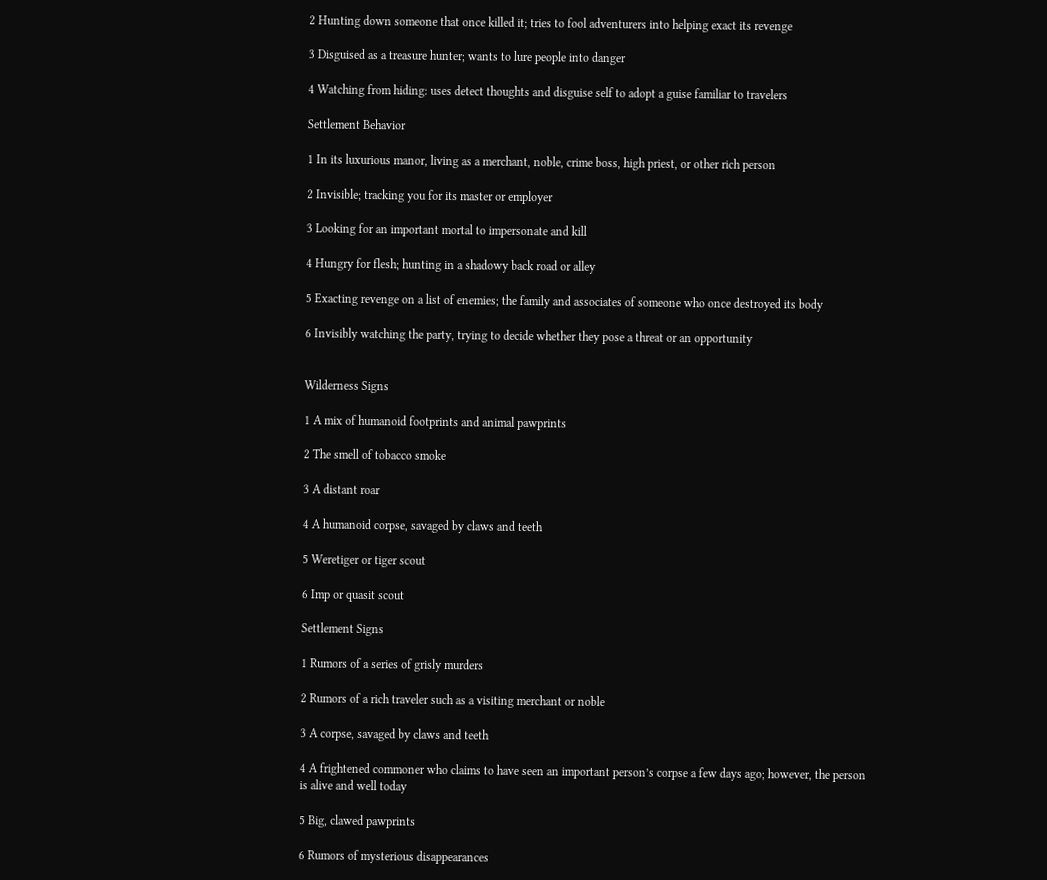2 Hunting down someone that once killed it; tries to fool adventurers into helping exact its revenge

3 Disguised as a treasure hunter; wants to lure people into danger

4 Watching from hiding: uses detect thoughts and disguise self to adopt a guise familiar to travelers

Settlement Behavior

1 In its luxurious manor, living as a merchant, noble, crime boss, high priest, or other rich person

2 Invisible; tracking you for its master or employer

3 Looking for an important mortal to impersonate and kill

4 Hungry for flesh; hunting in a shadowy back road or alley

5 Exacting revenge on a list of enemies; the family and associates of someone who once destroyed its body

6 Invisibly watching the party, trying to decide whether they pose a threat or an opportunity


Wilderness Signs

1 A mix of humanoid footprints and animal pawprints

2 The smell of tobacco smoke

3 A distant roar

4 A humanoid corpse, savaged by claws and teeth

5 Weretiger or tiger scout

6 Imp or quasit scout

Settlement Signs

1 Rumors of a series of grisly murders

2 Rumors of a rich traveler such as a visiting merchant or noble

3 A corpse, savaged by claws and teeth

4 A frightened commoner who claims to have seen an important person’s corpse a few days ago; however, the person is alive and well today

5 Big, clawed pawprints

6 Rumors of mysterious disappearances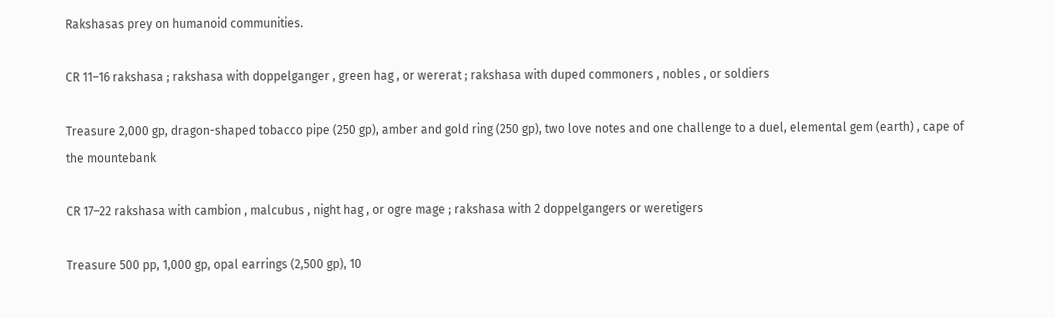Rakshasas prey on humanoid communities.

CR 11–16 rakshasa ; rakshasa with doppelganger , green hag , or wererat ; rakshasa with duped commoners , nobles , or soldiers

Treasure 2,000 gp, dragon-shaped tobacco pipe (250 gp), amber and gold ring (250 gp), two love notes and one challenge to a duel, elemental gem (earth) , cape of the mountebank

CR 17–22 rakshasa with cambion , malcubus , night hag , or ogre mage ; rakshasa with 2 doppelgangers or weretigers

Treasure 500 pp, 1,000 gp, opal earrings (2,500 gp), 10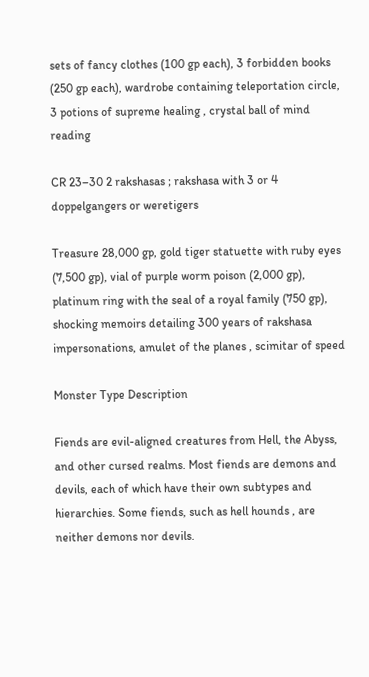sets of fancy clothes (100 gp each), 3 forbidden books (250 gp each), wardrobe containing teleportation circle, 3 potions of supreme healing , crystal ball of mind reading

CR 23–30 2 rakshasas ; rakshasa with 3 or 4 doppelgangers or weretigers

Treasure 28,000 gp, gold tiger statuette with ruby eyes (7,500 gp), vial of purple worm poison (2,000 gp), platinum ring with the seal of a royal family (750 gp), shocking memoirs detailing 300 years of rakshasa impersonations, amulet of the planes , scimitar of speed

Monster Type Description

Fiends are evil-aligned creatures from Hell, the Abyss, and other cursed realms. Most fiends are demons and devils, each of which have their own subtypes and hierarchies. Some fiends, such as hell hounds , are neither demons nor devils.